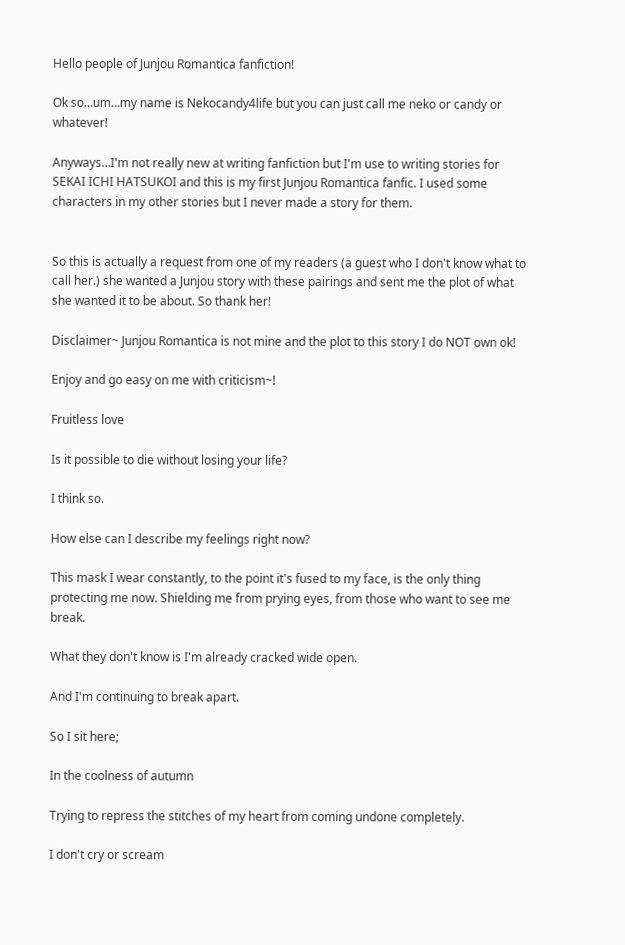Hello people of Junjou Romantica fanfiction!

Ok so…um…my name is Nekocandy4life but you can just call me neko or candy or whatever!

Anyways…I'm not really new at writing fanfiction but I'm use to writing stories for SEKAI ICHI HATSUKOI and this is my first Junjou Romantica fanfic. I used some characters in my other stories but I never made a story for them.


So this is actually a request from one of my readers (a guest who I don't know what to call her.) she wanted a Junjou story with these pairings and sent me the plot of what she wanted it to be about. So thank her!

Disclaimer~ Junjou Romantica is not mine and the plot to this story I do NOT own ok!

Enjoy and go easy on me with criticism~!

Fruitless love

Is it possible to die without losing your life?

I think so.

How else can I describe my feelings right now?

This mask I wear constantly, to the point it's fused to my face, is the only thing protecting me now. Shielding me from prying eyes, from those who want to see me break.

What they don't know is I'm already cracked wide open.

And I'm continuing to break apart.

So I sit here;

In the coolness of autumn

Trying to repress the stitches of my heart from coming undone completely.

I don't cry or scream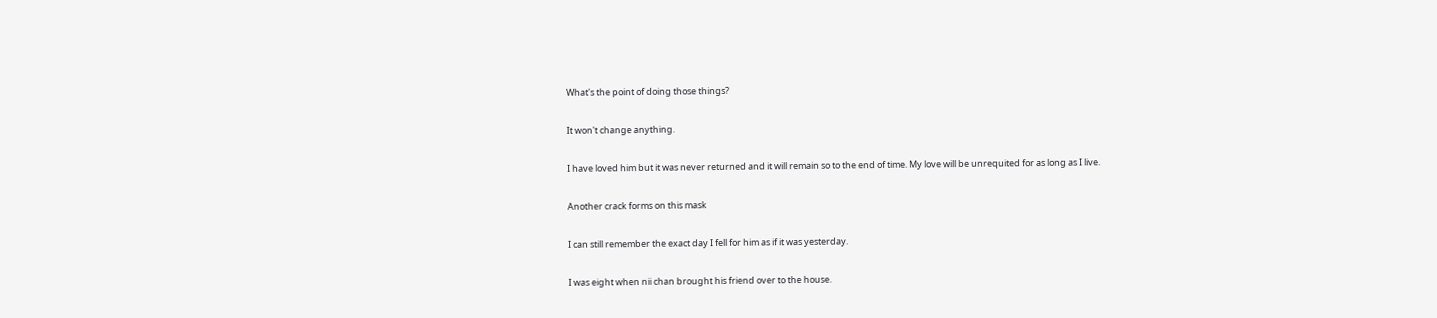What's the point of doing those things?

It won't change anything.

I have loved him but it was never returned and it will remain so to the end of time. My love will be unrequited for as long as I live.

Another crack forms on this mask

I can still remember the exact day I fell for him as if it was yesterday.

I was eight when nii chan brought his friend over to the house.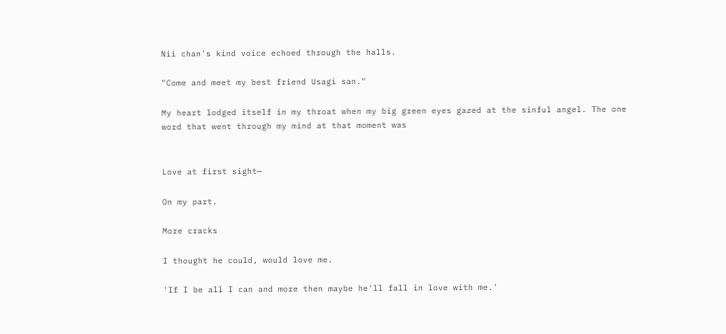Nii chan's kind voice echoed through the halls.

"Come and meet my best friend Usagi san."

My heart lodged itself in my throat when my big green eyes gazed at the sinful angel. The one word that went through my mind at that moment was


Love at first sight—

On my part.

More cracks

I thought he could, would love me.

'If I be all I can and more then maybe he'll fall in love with me.'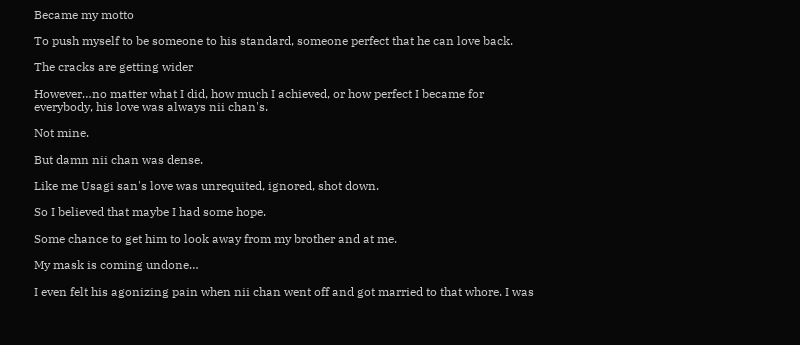Became my motto

To push myself to be someone to his standard, someone perfect that he can love back.

The cracks are getting wider

However…no matter what I did, how much I achieved, or how perfect I became for everybody, his love was always nii chan's.

Not mine.

But damn nii chan was dense.

Like me Usagi san's love was unrequited, ignored, shot down.

So I believed that maybe I had some hope.

Some chance to get him to look away from my brother and at me.

My mask is coming undone…

I even felt his agonizing pain when nii chan went off and got married to that whore. I was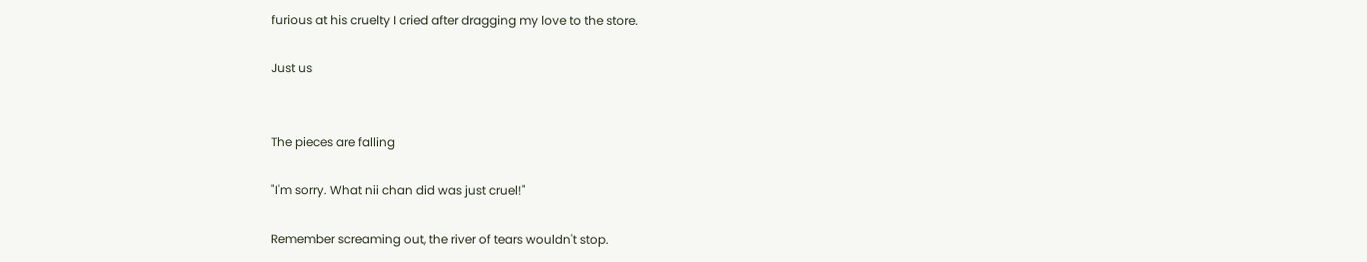furious at his cruelty I cried after dragging my love to the store.

Just us


The pieces are falling

"I'm sorry. What nii chan did was just cruel!"

Remember screaming out, the river of tears wouldn't stop.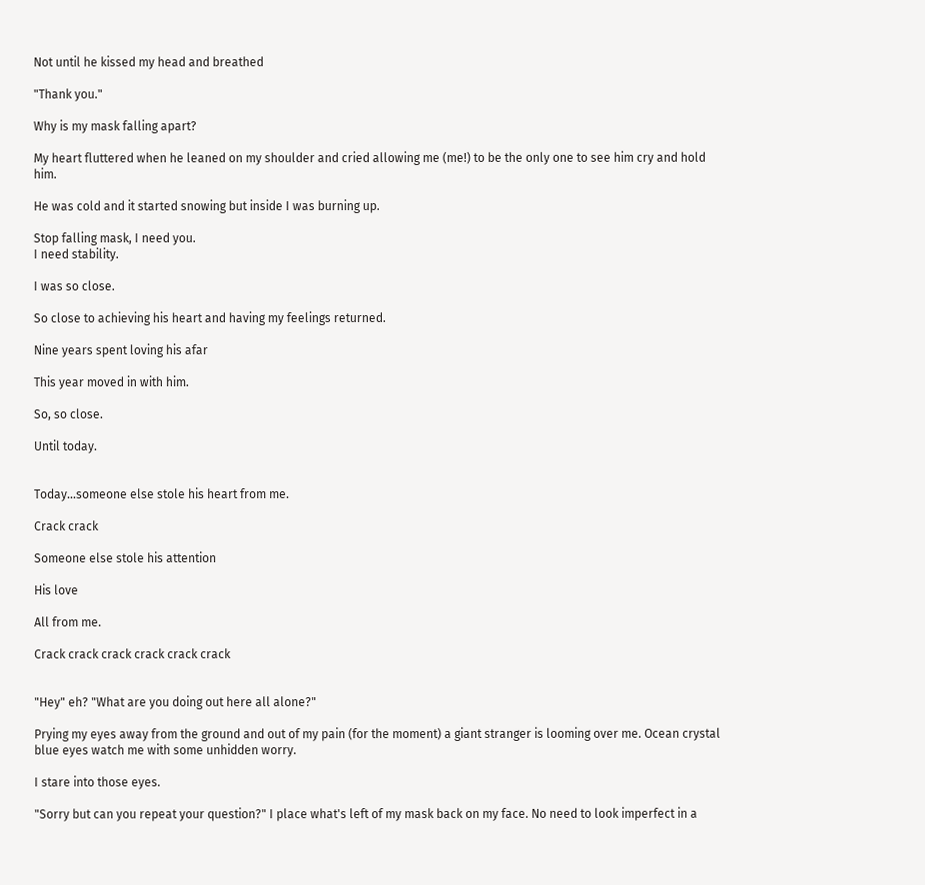Not until he kissed my head and breathed

"Thank you."

Why is my mask falling apart?

My heart fluttered when he leaned on my shoulder and cried allowing me (me!) to be the only one to see him cry and hold him.

He was cold and it started snowing but inside I was burning up.

Stop falling mask, I need you.
I need stability.

I was so close.

So close to achieving his heart and having my feelings returned.

Nine years spent loving his afar

This year moved in with him.

So, so close.

Until today.


Today…someone else stole his heart from me.

Crack crack

Someone else stole his attention

His love

All from me.

Crack crack crack crack crack crack


"Hey" eh? "What are you doing out here all alone?"

Prying my eyes away from the ground and out of my pain (for the moment) a giant stranger is looming over me. Ocean crystal blue eyes watch me with some unhidden worry.

I stare into those eyes.

"Sorry but can you repeat your question?" I place what's left of my mask back on my face. No need to look imperfect in a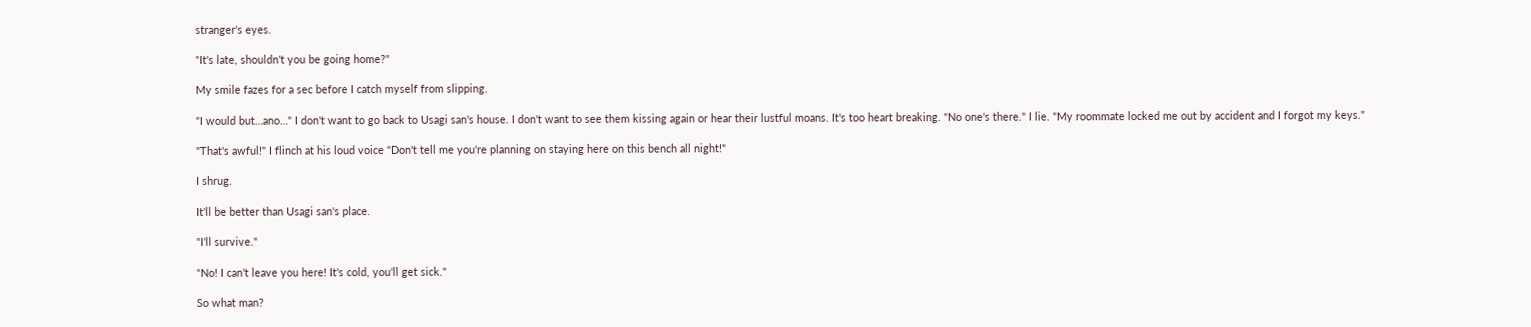stranger's eyes.

"It's late, shouldn't you be going home?"

My smile fazes for a sec before I catch myself from slipping.

"I would but…ano…" I don't want to go back to Usagi san's house. I don't want to see them kissing again or hear their lustful moans. It's too heart breaking. "No one's there." I lie. "My roommate locked me out by accident and I forgot my keys."

"That's awful!" I flinch at his loud voice "Don't tell me you're planning on staying here on this bench all night!"

I shrug.

It'll be better than Usagi san's place.

"I'll survive."

"No! I can't leave you here! It's cold, you'll get sick."

So what man?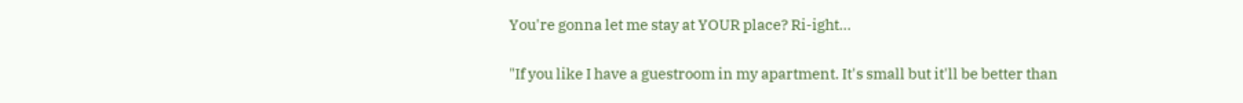You're gonna let me stay at YOUR place? Ri-ight…

"If you like I have a guestroom in my apartment. It's small but it'll be better than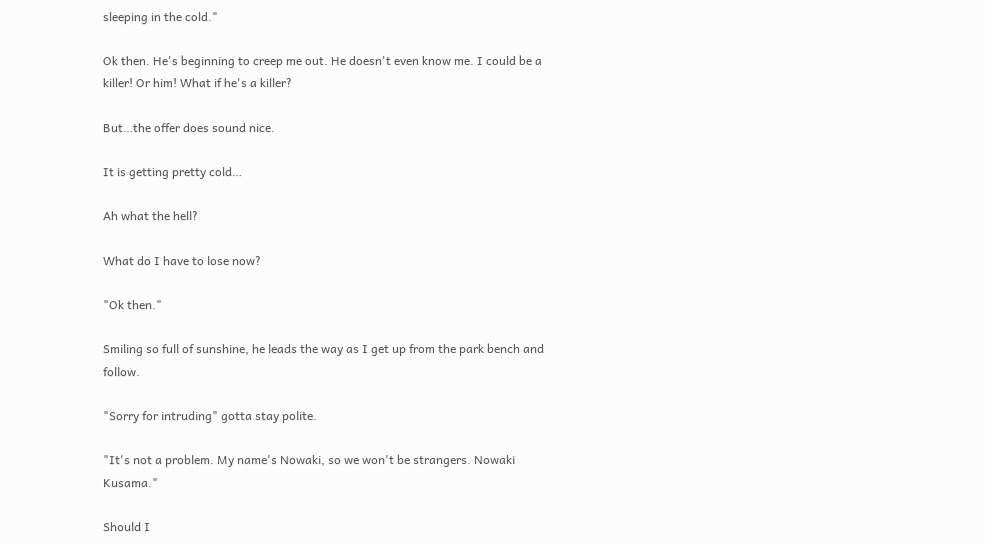sleeping in the cold."

Ok then. He's beginning to creep me out. He doesn't even know me. I could be a killer! Or him! What if he's a killer?

But…the offer does sound nice.

It is getting pretty cold…

Ah what the hell?

What do I have to lose now?

"Ok then."

Smiling so full of sunshine, he leads the way as I get up from the park bench and follow.

"Sorry for intruding" gotta stay polite.

"It's not a problem. My name's Nowaki, so we won't be strangers. Nowaki Kusama."

Should I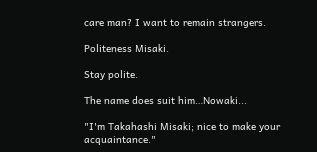care man? I want to remain strangers.

Politeness Misaki.

Stay polite.

The name does suit him…Nowaki...

"I'm Takahashi Misaki; nice to make your acquaintance."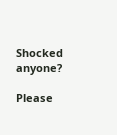Shocked anyone?

Please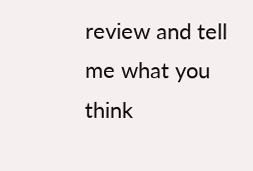review and tell me what you think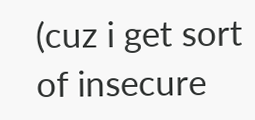(cuz i get sort of insecure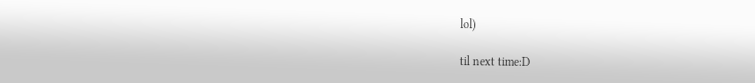lol)

til next time:D